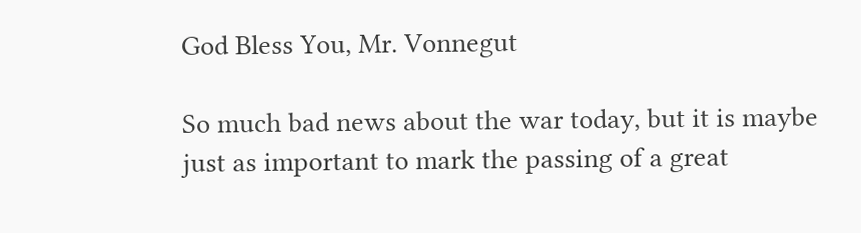God Bless You, Mr. Vonnegut

So much bad news about the war today, but it is maybe just as important to mark the passing of a great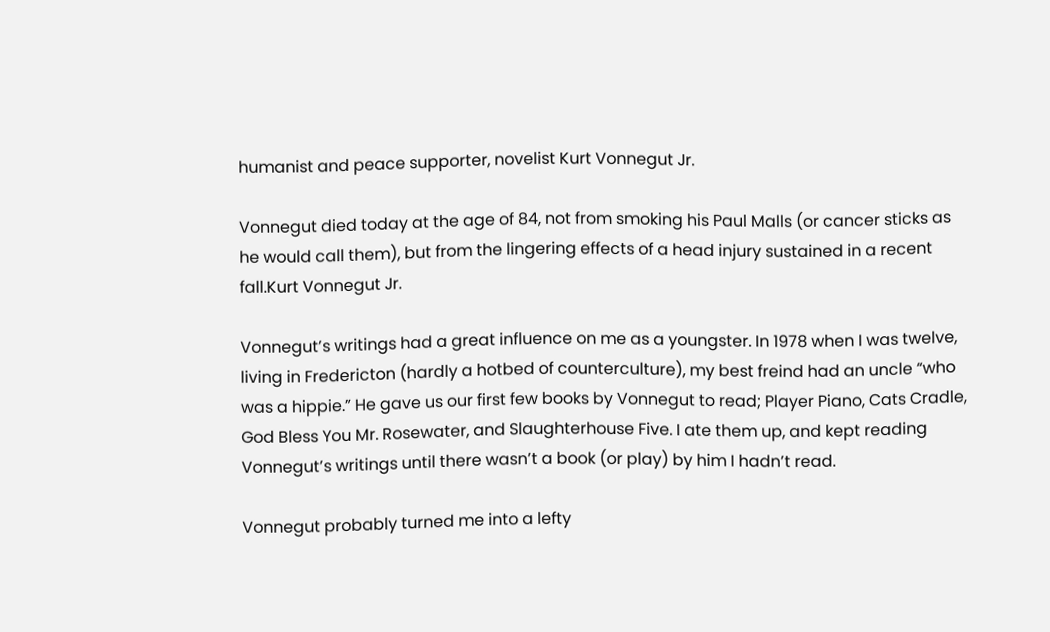humanist and peace supporter, novelist Kurt Vonnegut Jr.

Vonnegut died today at the age of 84, not from smoking his Paul Malls (or cancer sticks as he would call them), but from the lingering effects of a head injury sustained in a recent fall.Kurt Vonnegut Jr.

Vonnegut’s writings had a great influence on me as a youngster. In 1978 when I was twelve, living in Fredericton (hardly a hotbed of counterculture), my best freind had an uncle “who was a hippie.” He gave us our first few books by Vonnegut to read; Player Piano, Cats Cradle, God Bless You Mr. Rosewater, and Slaughterhouse Five. I ate them up, and kept reading Vonnegut’s writings until there wasn’t a book (or play) by him I hadn’t read.

Vonnegut probably turned me into a lefty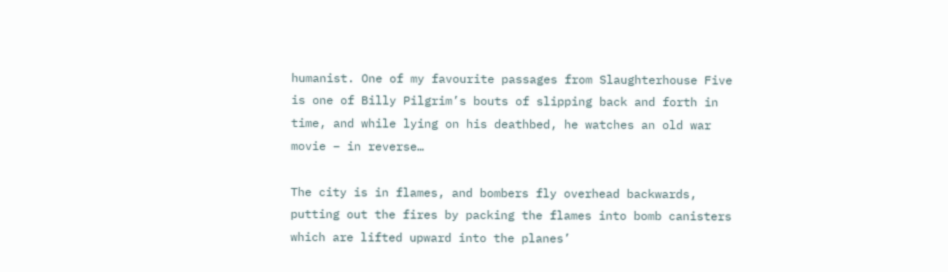humanist. One of my favourite passages from Slaughterhouse Five is one of Billy Pilgrim’s bouts of slipping back and forth in time, and while lying on his deathbed, he watches an old war movie – in reverse…

The city is in flames, and bombers fly overhead backwards, putting out the fires by packing the flames into bomb canisters which are lifted upward into the planes’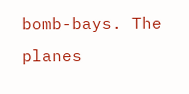bomb-bays. The planes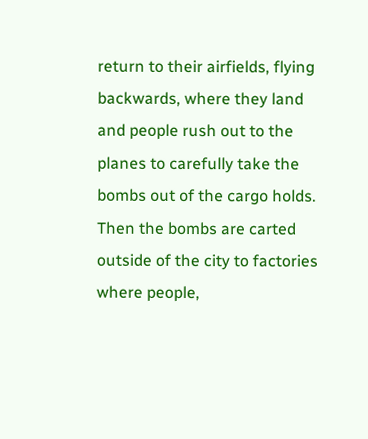return to their airfields, flying backwards, where they land and people rush out to the planes to carefully take the bombs out of the cargo holds.  Then the bombs are carted outside of the city to factories where people,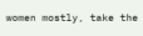women mostly, take the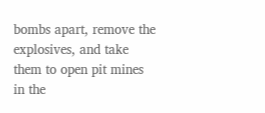bombs apart, remove the explosives, and take them to open pit mines in the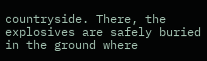countryside. There, the explosives are safely buried in the ground where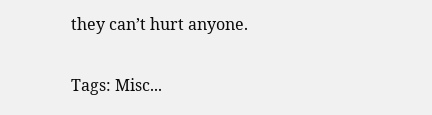they can’t hurt anyone.


Tags: Misc...